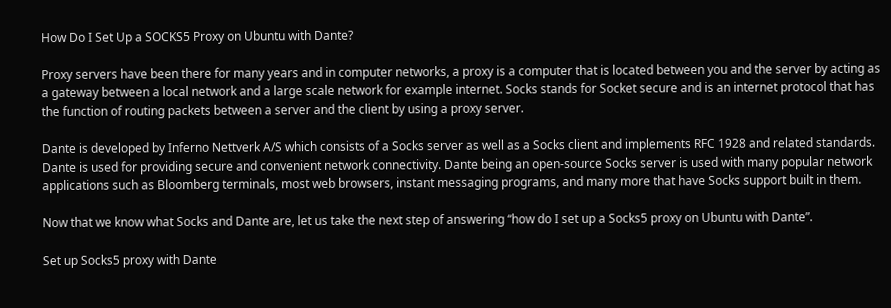How Do I Set Up a SOCKS5 Proxy on Ubuntu with Dante?

Proxy servers have been there for many years and in computer networks, a proxy is a computer that is located between you and the server by acting as a gateway between a local network and a large scale network for example internet. Socks stands for Socket secure and is an internet protocol that has the function of routing packets between a server and the client by using a proxy server.

Dante is developed by Inferno Nettverk A/S which consists of a Socks server as well as a Socks client and implements RFC 1928 and related standards. Dante is used for providing secure and convenient network connectivity. Dante being an open-source Socks server is used with many popular network applications such as Bloomberg terminals, most web browsers, instant messaging programs, and many more that have Socks support built in them.

Now that we know what Socks and Dante are, let us take the next step of answering “how do I set up a Socks5 proxy on Ubuntu with Dante”.

Set up Socks5 proxy with Dante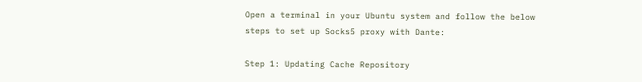Open a terminal in your Ubuntu system and follow the below steps to set up Socks5 proxy with Dante:

Step 1: Updating Cache Repository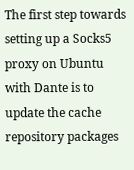The first step towards setting up a Socks5 proxy on Ubuntu with Dante is to update the cache repository packages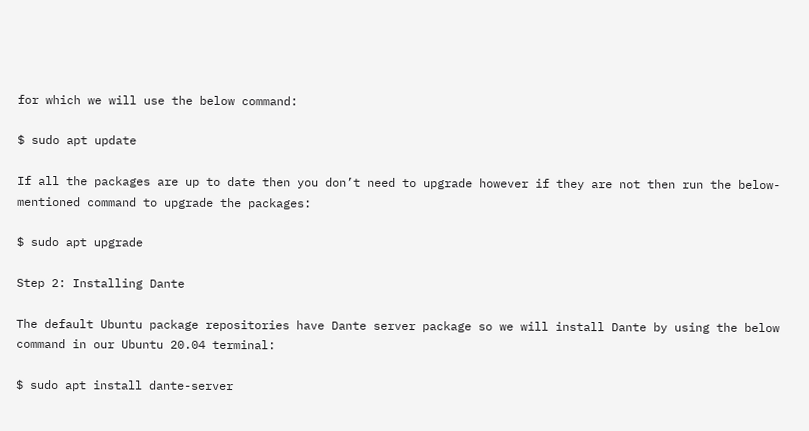for which we will use the below command:

$ sudo apt update

If all the packages are up to date then you don’t need to upgrade however if they are not then run the below-mentioned command to upgrade the packages:

$ sudo apt upgrade

Step 2: Installing Dante

The default Ubuntu package repositories have Dante server package so we will install Dante by using the below command in our Ubuntu 20.04 terminal:

$ sudo apt install dante-server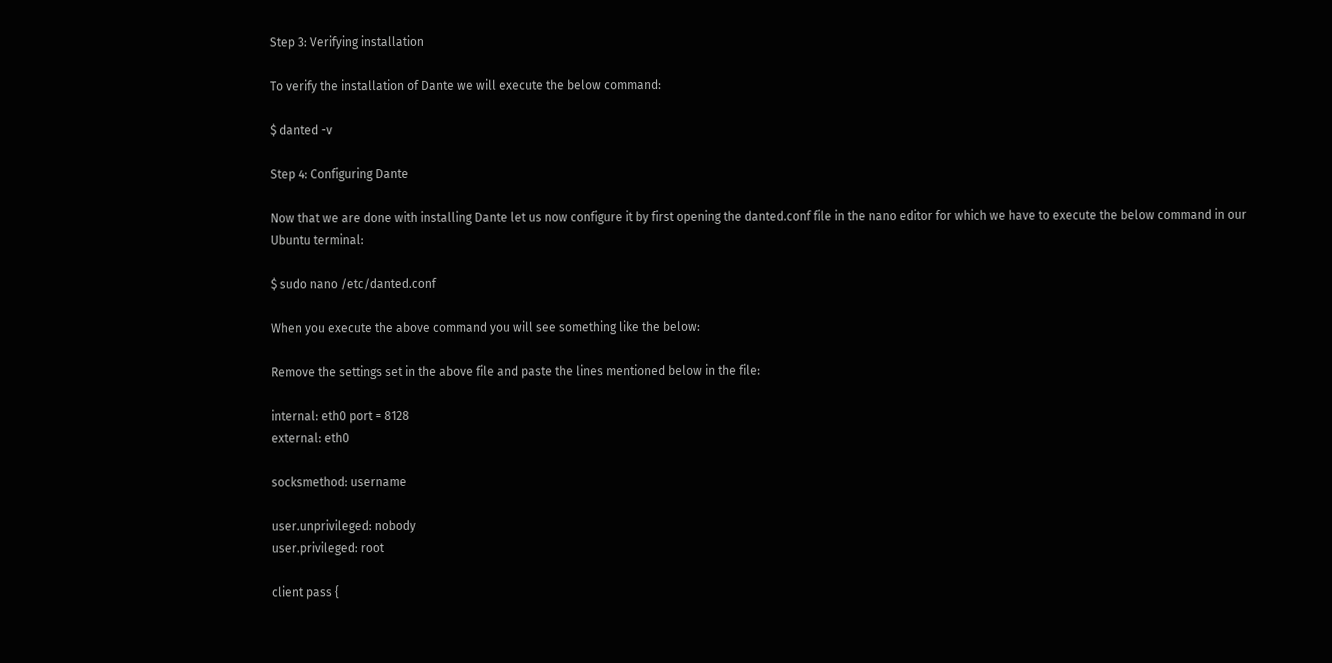Step 3: Verifying installation

To verify the installation of Dante we will execute the below command:

$ danted -v

Step 4: Configuring Dante

Now that we are done with installing Dante let us now configure it by first opening the danted.conf file in the nano editor for which we have to execute the below command in our Ubuntu terminal:

$ sudo nano /etc/danted.conf

When you execute the above command you will see something like the below:

Remove the settings set in the above file and paste the lines mentioned below in the file:

internal: eth0 port = 8128
external: eth0

socksmethod: username

user.unprivileged: nobody
user.privileged: root

client pass {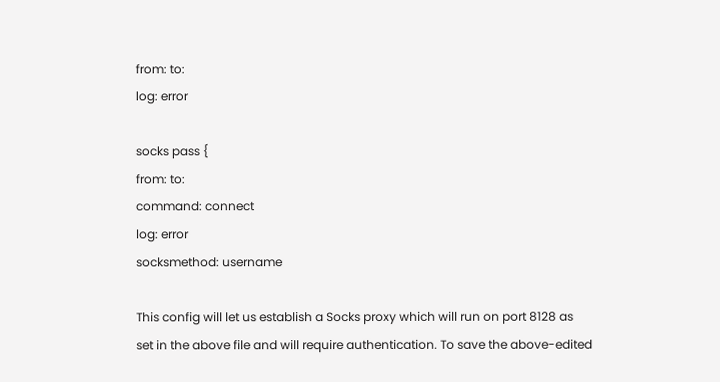from: to:
log: error

socks pass {
from: to:
command: connect
log: error
socksmethod: username

This config will let us establish a Socks proxy which will run on port 8128 as set in the above file and will require authentication. To save the above-edited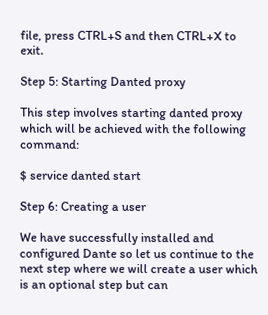file, press CTRL+S and then CTRL+X to exit.

Step 5: Starting Danted proxy

This step involves starting danted proxy which will be achieved with the following command:

$ service danted start

Step 6: Creating a user

We have successfully installed and configured Dante so let us continue to the next step where we will create a user which is an optional step but can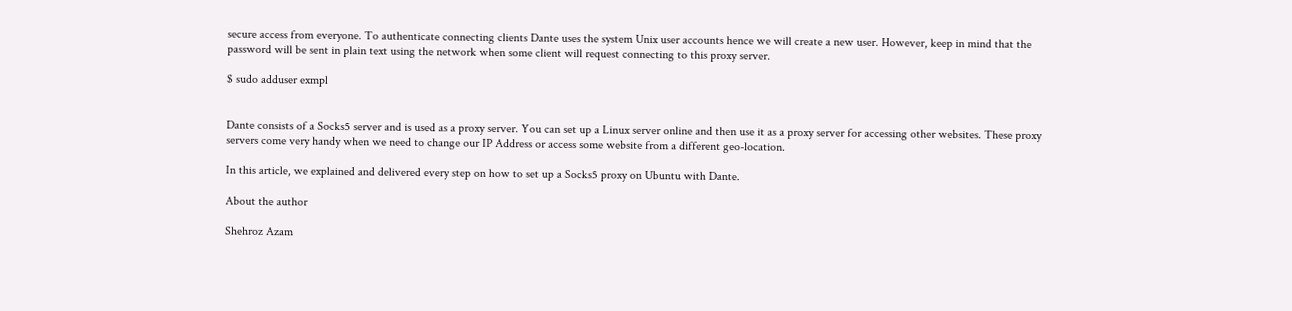secure access from everyone. To authenticate connecting clients Dante uses the system Unix user accounts hence we will create a new user. However, keep in mind that the password will be sent in plain text using the network when some client will request connecting to this proxy server.

$ sudo adduser exmpl


Dante consists of a Socks5 server and is used as a proxy server. You can set up a Linux server online and then use it as a proxy server for accessing other websites. These proxy servers come very handy when we need to change our IP Address or access some website from a different geo-location.

In this article, we explained and delivered every step on how to set up a Socks5 proxy on Ubuntu with Dante.

About the author

Shehroz Azam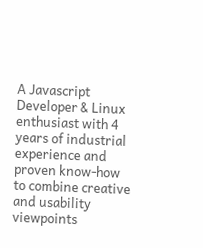A Javascript Developer & Linux enthusiast with 4 years of industrial experience and proven know-how to combine creative and usability viewpoints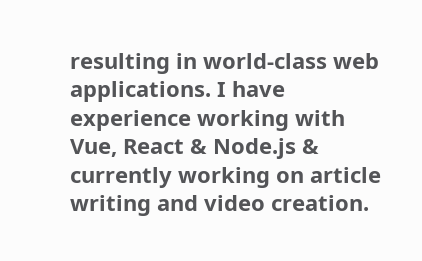resulting in world-class web applications. I have experience working with Vue, React & Node.js & currently working on article writing and video creation.